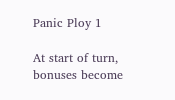Panic Ploy 1

At start of turn, bonuses become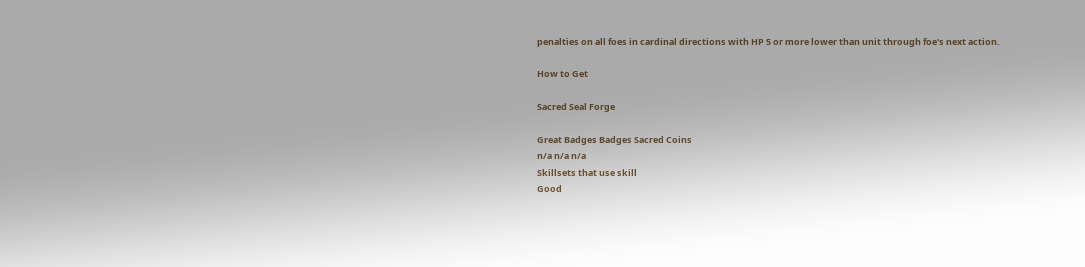penalties on all foes in cardinal directions with HP 5 or more lower than unit through foe's next action.

How to Get

Sacred Seal Forge

Great Badges Badges Sacred Coins
n/a n/a n/a
Skillsets that use skill
Good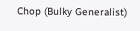Chop (Bulky Generalist)